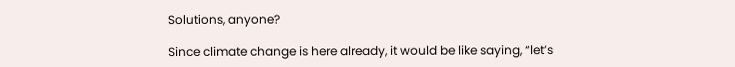Solutions, anyone?

Since climate change is here already, it would be like saying, “let’s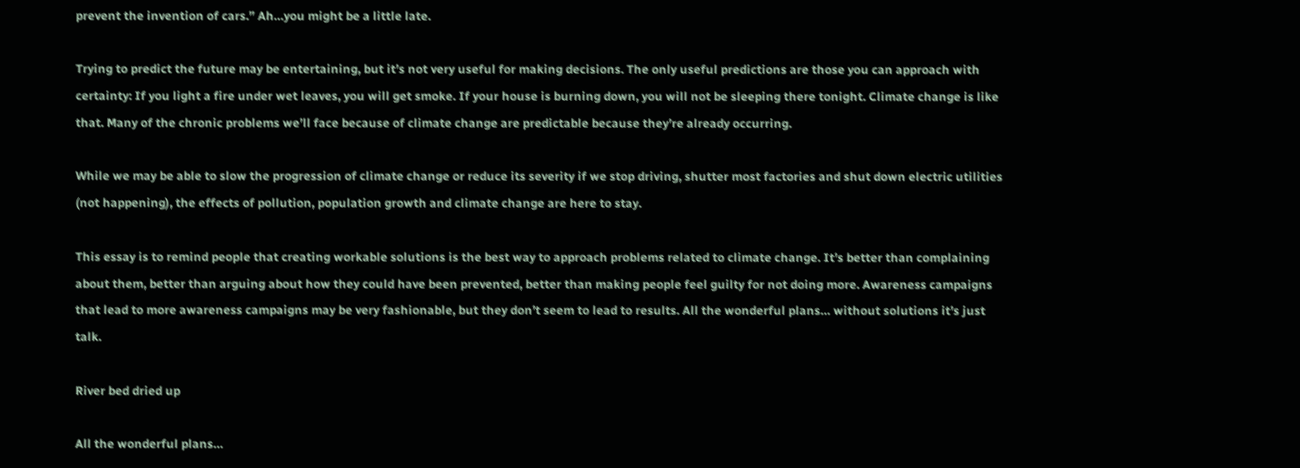prevent the invention of cars.” Ah…you might be a little late.

Trying to predict the future may be entertaining, but it’s not very useful for making decisions. The only useful predictions are those you can approach with certainty: If you light a fire under wet leaves, you will get smoke. If your house is burning down, you will not be sleeping there tonight. Climate change is like that. Many of the chronic problems we’ll face because of climate change are predictable because they’re already occurring.

While we may be able to slow the progression of climate change or reduce its severity if we stop driving, shutter most factories and shut down electric utilities (not happening), the effects of pollution, population growth and climate change are here to stay.

This essay is to remind people that creating workable solutions is the best way to approach problems related to climate change. It’s better than complaining about them, better than arguing about how they could have been prevented, better than making people feel guilty for not doing more. Awareness campaigns that lead to more awareness campaigns may be very fashionable, but they don’t seem to lead to results. All the wonderful plans… without solutions it’s just talk.

River bed dried up

All the wonderful plans…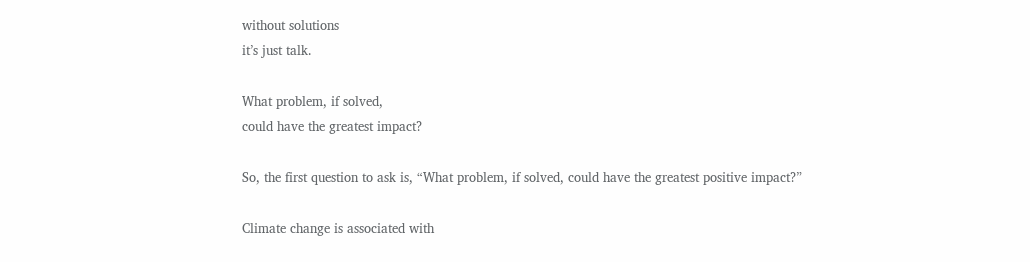without solutions
it’s just talk.

What problem, if solved,
could have the greatest impact?

So, the first question to ask is, “What problem, if solved, could have the greatest positive impact?”

Climate change is associated with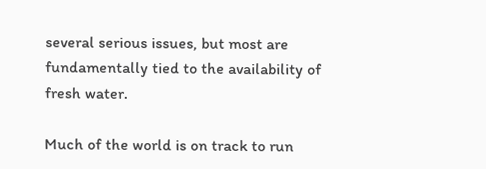several serious issues, but most are fundamentally tied to the availability of fresh water.

Much of the world is on track to run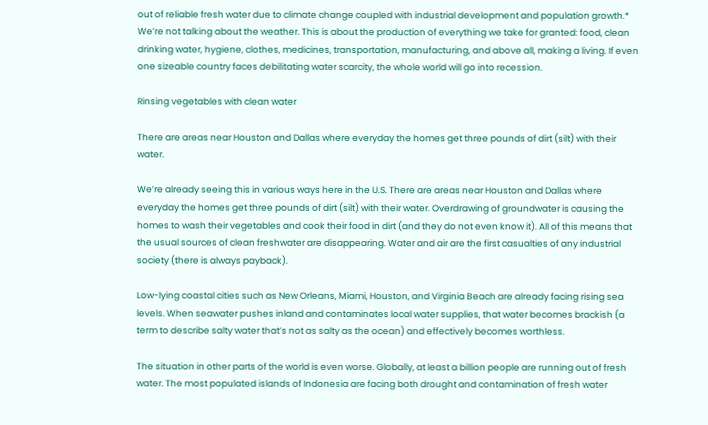out of reliable fresh water due to climate change coupled with industrial development and population growth.* We’re not talking about the weather. This is about the production of everything we take for granted: food, clean drinking water, hygiene, clothes, medicines, transportation, manufacturing, and above all, making a living. If even one sizeable country faces debilitating water scarcity, the whole world will go into recession.

Rinsing vegetables with clean water

There are areas near Houston and Dallas where everyday the homes get three pounds of dirt (silt) with their water.

We’re already seeing this in various ways here in the U.S. There are areas near Houston and Dallas where everyday the homes get three pounds of dirt (silt) with their water. Overdrawing of groundwater is causing the homes to wash their vegetables and cook their food in dirt (and they do not even know it). All of this means that the usual sources of clean freshwater are disappearing. Water and air are the first casualties of any industrial society (there is always payback).

Low-lying coastal cities such as New Orleans, Miami, Houston, and Virginia Beach are already facing rising sea levels. When seawater pushes inland and contaminates local water supplies, that water becomes brackish (a term to describe salty water that’s not as salty as the ocean) and effectively becomes worthless.

The situation in other parts of the world is even worse. Globally, at least a billion people are running out of fresh water. The most populated islands of Indonesia are facing both drought and contamination of fresh water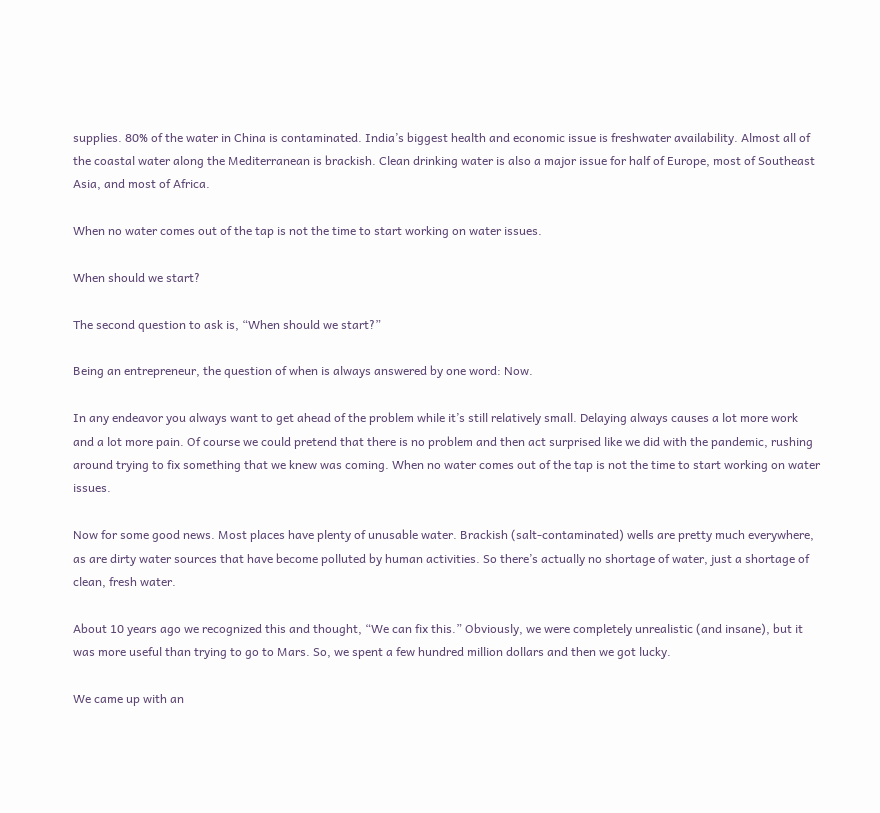supplies. 80% of the water in China is contaminated. India’s biggest health and economic issue is freshwater availability. Almost all of the coastal water along the Mediterranean is brackish. Clean drinking water is also a major issue for half of Europe, most of Southeast Asia, and most of Africa.

When no water comes out of the tap is not the time to start working on water issues.

When should we start?

The second question to ask is, “When should we start?”

Being an entrepreneur, the question of when is always answered by one word: Now.

In any endeavor you always want to get ahead of the problem while it’s still relatively small. Delaying always causes a lot more work and a lot more pain. Of course we could pretend that there is no problem and then act surprised like we did with the pandemic, rushing around trying to fix something that we knew was coming. When no water comes out of the tap is not the time to start working on water issues.

Now for some good news. Most places have plenty of unusable water. Brackish (salt-contaminated) wells are pretty much everywhere, as are dirty water sources that have become polluted by human activities. So there’s actually no shortage of water, just a shortage of clean, fresh water.

About 10 years ago we recognized this and thought, “We can fix this.” Obviously, we were completely unrealistic (and insane), but it was more useful than trying to go to Mars. So, we spent a few hundred million dollars and then we got lucky.

We came up with an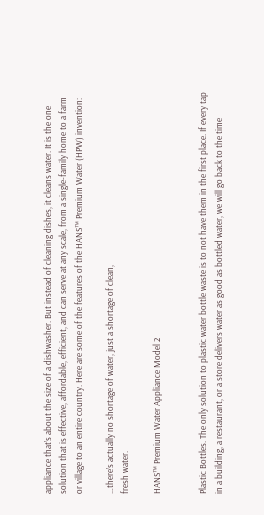appliance that’s about the size of a dishwasher. But instead of cleaning dishes, it cleans water. It is the one solution that is effective, affordable, efficient, and can serve at any scale, from a single-family home to a farm or village to an entire country. Here are some of the features of the HANS™ Premium Water (HPW) invention:

…there’s actually no shortage of water, just a shortage of clean,
fresh water.

HANS™ Premium Water Appliance Model 2


Plastic Bottles. The only solution to plastic water bottle waste is to not have them in the first place. If every tap in a building, a restaurant, or a store delivers water as good as bottled water, we will go back to the time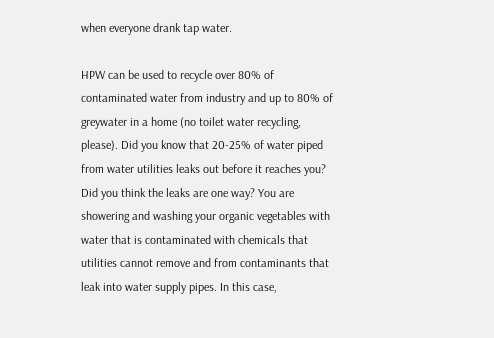when everyone drank tap water.

HPW can be used to recycle over 80% of contaminated water from industry and up to 80% of greywater in a home (no toilet water recycling, please). Did you know that 20-25% of water piped from water utilities leaks out before it reaches you? Did you think the leaks are one way? You are showering and washing your organic vegetables with water that is contaminated with chemicals that utilities cannot remove and from contaminants that leak into water supply pipes. In this case,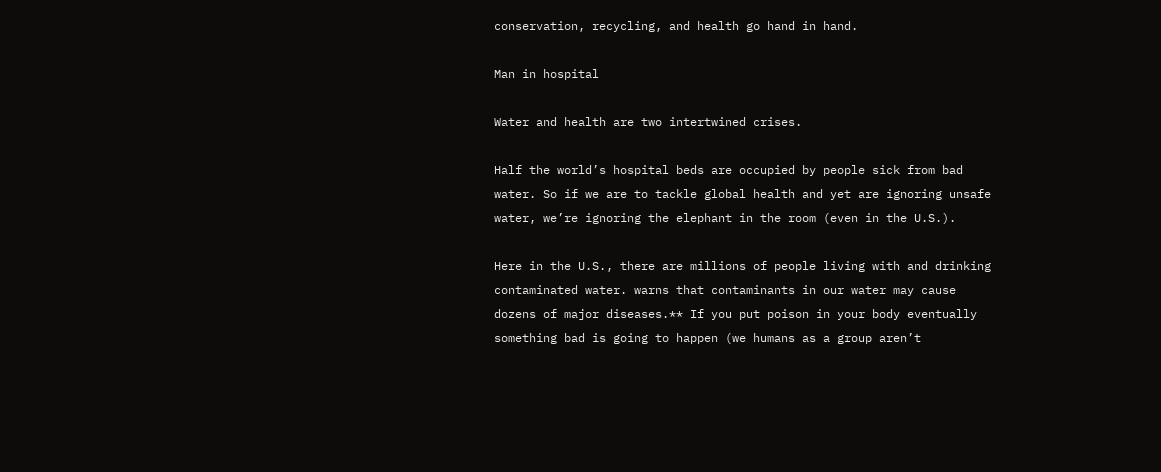conservation, recycling, and health go hand in hand.

Man in hospital

Water and health are two intertwined crises.

Half the world’s hospital beds are occupied by people sick from bad water. So if we are to tackle global health and yet are ignoring unsafe water, we’re ignoring the elephant in the room (even in the U.S.).

Here in the U.S., there are millions of people living with and drinking contaminated water. warns that contaminants in our water may cause dozens of major diseases.** If you put poison in your body eventually something bad is going to happen (we humans as a group aren’t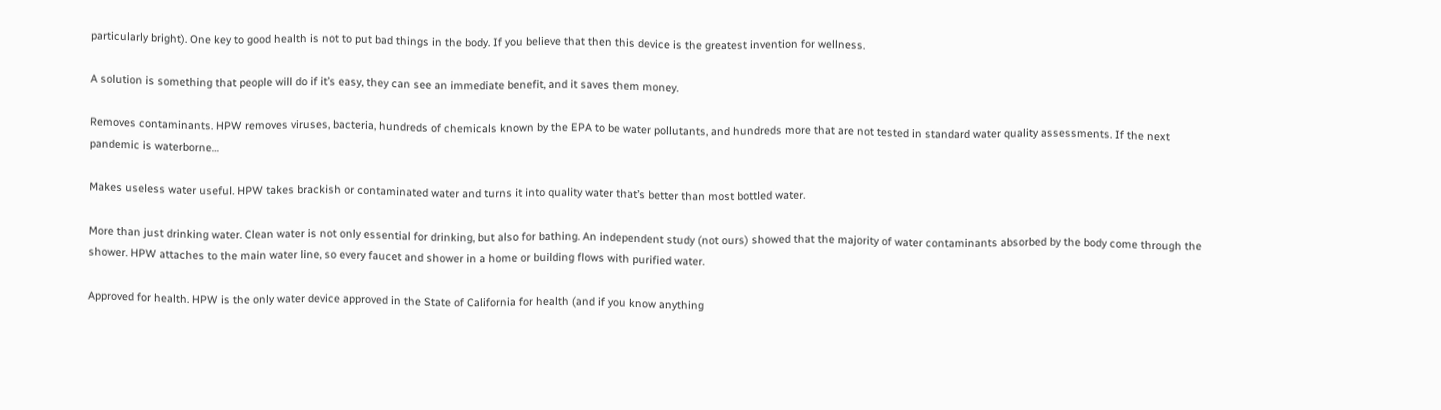particularly bright). One key to good health is not to put bad things in the body. If you believe that then this device is the greatest invention for wellness.

A solution is something that people will do if it’s easy, they can see an immediate benefit, and it saves them money.

Removes contaminants. HPW removes viruses, bacteria, hundreds of chemicals known by the EPA to be water pollutants, and hundreds more that are not tested in standard water quality assessments. If the next pandemic is waterborne…

Makes useless water useful. HPW takes brackish or contaminated water and turns it into quality water that’s better than most bottled water.

More than just drinking water. Clean water is not only essential for drinking, but also for bathing. An independent study (not ours) showed that the majority of water contaminants absorbed by the body come through the shower. HPW attaches to the main water line, so every faucet and shower in a home or building flows with purified water.

Approved for health. HPW is the only water device approved in the State of California for health (and if you know anything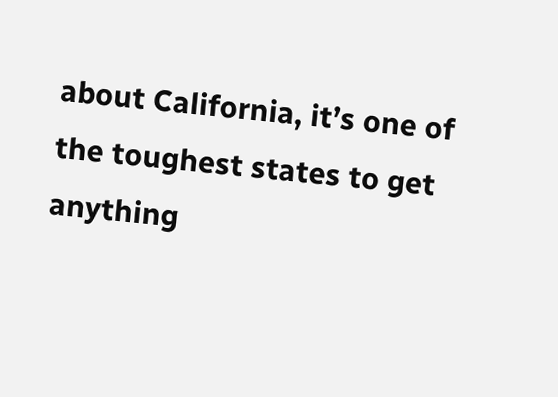about California, it’s one of the toughest states to get anything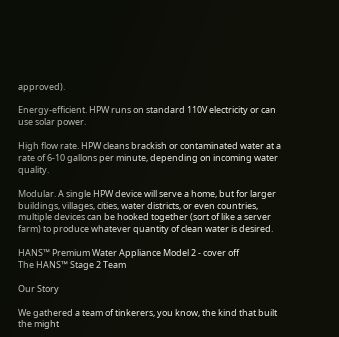approved).

Energy-efficient. HPW runs on standard 110V electricity or can use solar power.

High flow rate. HPW cleans brackish or contaminated water at a rate of 6-10 gallons per minute, depending on incoming water quality.

Modular. A single HPW device will serve a home, but for larger buildings, villages, cities, water districts, or even countries, multiple devices can be hooked together (sort of like a server farm) to produce whatever quantity of clean water is desired.

HANS™ Premium Water Appliance Model 2 - cover off
The HANS™ Stage 2 Team

Our Story

We gathered a team of tinkerers, you know, the kind that built the might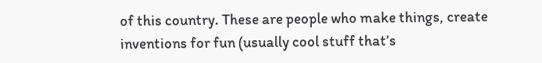of this country. These are people who make things, create inventions for fun (usually cool stuff that’s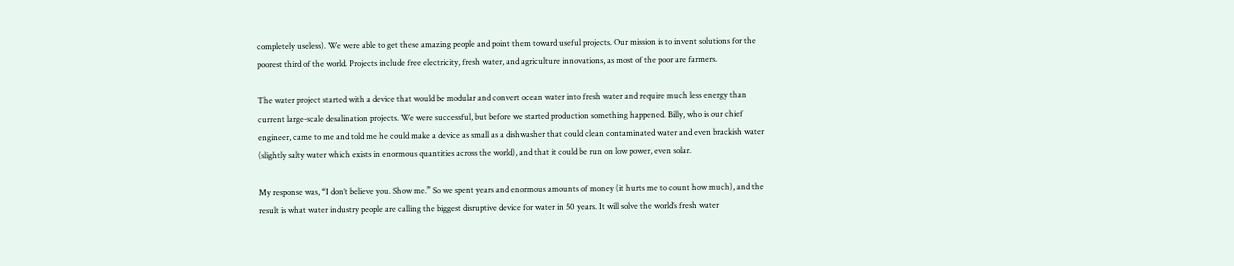completely useless). We were able to get these amazing people and point them toward useful projects. Our mission is to invent solutions for the poorest third of the world. Projects include free electricity, fresh water, and agriculture innovations, as most of the poor are farmers.

The water project started with a device that would be modular and convert ocean water into fresh water and require much less energy than current large-scale desalination projects. We were successful, but before we started production something happened. Billy, who is our chief engineer, came to me and told me he could make a device as small as a dishwasher that could clean contaminated water and even brackish water (slightly salty water which exists in enormous quantities across the world), and that it could be run on low power, even solar.

My response was, “I don’t believe you. Show me.” So we spent years and enormous amounts of money (it hurts me to count how much), and the result is what water industry people are calling the biggest disruptive device for water in 50 years. It will solve the world’s fresh water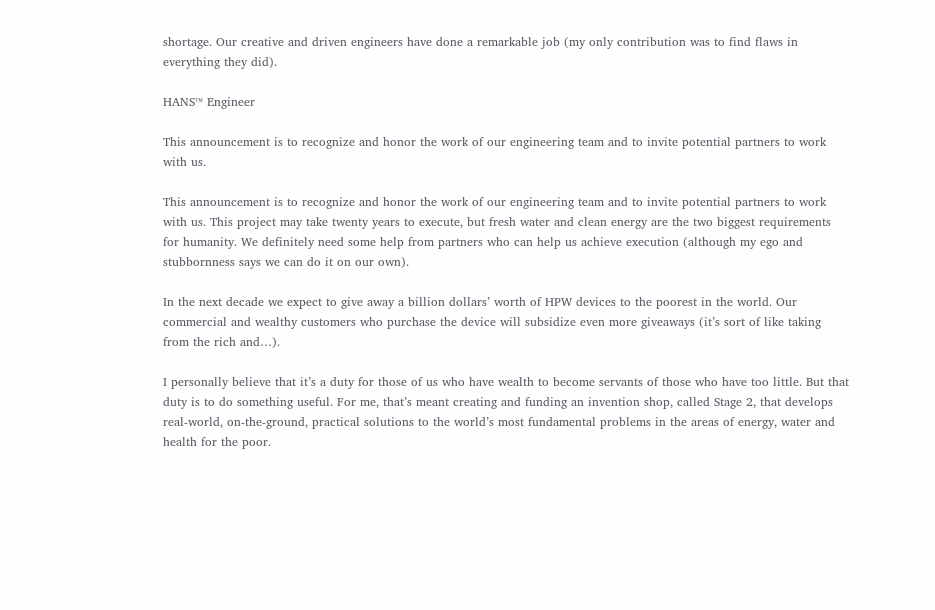shortage. Our creative and driven engineers have done a remarkable job (my only contribution was to find flaws in everything they did).

HANS™ Engineer

This announcement is to recognize and honor the work of our engineering team and to invite potential partners to work with us.

This announcement is to recognize and honor the work of our engineering team and to invite potential partners to work with us. This project may take twenty years to execute, but fresh water and clean energy are the two biggest requirements for humanity. We definitely need some help from partners who can help us achieve execution (although my ego and stubbornness says we can do it on our own).

In the next decade we expect to give away a billion dollars’ worth of HPW devices to the poorest in the world. Our commercial and wealthy customers who purchase the device will subsidize even more giveaways (it’s sort of like taking from the rich and…).

I personally believe that it’s a duty for those of us who have wealth to become servants of those who have too little. But that duty is to do something useful. For me, that’s meant creating and funding an invention shop, called Stage 2, that develops real-world, on-the-ground, practical solutions to the world’s most fundamental problems in the areas of energy, water and health for the poor.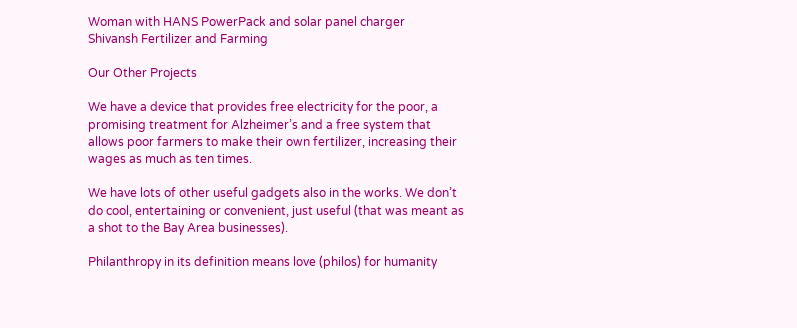Woman with HANS PowerPack and solar panel charger
Shivansh Fertilizer and Farming

Our Other Projects

We have a device that provides free electricity for the poor, a promising treatment for Alzheimer’s and a free system that allows poor farmers to make their own fertilizer, increasing their wages as much as ten times.

We have lots of other useful gadgets also in the works. We don’t do cool, entertaining or convenient, just useful (that was meant as a shot to the Bay Area businesses).

Philanthropy in its definition means love (philos) for humanity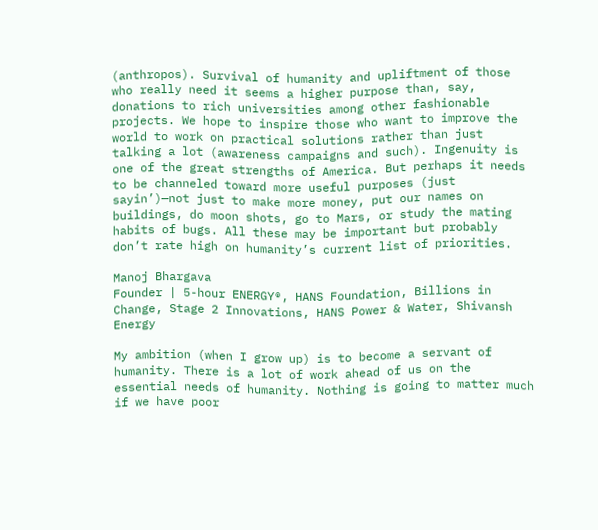(anthropos). Survival of humanity and upliftment of those who really need it seems a higher purpose than, say, donations to rich universities among other fashionable projects. We hope to inspire those who want to improve the world to work on practical solutions rather than just talking a lot (awareness campaigns and such). Ingenuity is one of the great strengths of America. But perhaps it needs to be channeled toward more useful purposes (just sayin’)—not just to make more money, put our names on buildings, do moon shots, go to Mars, or study the mating habits of bugs. All these may be important but probably don’t rate high on humanity’s current list of priorities.

Manoj Bhargava
Founder | 5-hour ENERGY®, HANS Foundation, Billions in Change, Stage 2 Innovations, HANS Power & Water, Shivansh Energy

My ambition (when I grow up) is to become a servant of humanity. There is a lot of work ahead of us on the essential needs of humanity. Nothing is going to matter much if we have poor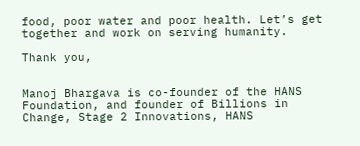food, poor water and poor health. Let’s get together and work on serving humanity.

Thank you,


Manoj Bhargava is co-founder of the HANS Foundation, and founder of Billions in Change, Stage 2 Innovations, HANS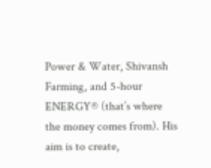Power & Water, Shivansh Farming, and 5-hour ENERGY® (that’s where the money comes from). His aim is to create,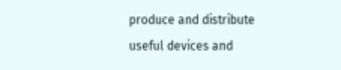produce and distribute useful devices and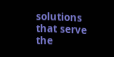solutions that serve the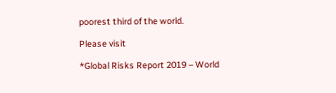poorest third of the world.

Please visit

*Global Risks Report 2019 – World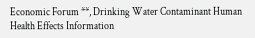Economic Forum **, Drinking Water Contaminant Human Health Effects Information